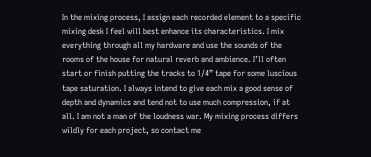In the mixing process, I assign each recorded element to a specific mixing desk I feel will best enhance its characteristics. I mix everything through all my hardware and use the sounds of the rooms of the house for natural reverb and ambience. I’ll often start or finish putting the tracks to 1/4” tape for some luscious tape saturation. I always intend to give each mix a good sense of depth and dynamics and tend not to use much compression, if at all. I am not a man of the loudness war. My mixing process differs wildly for each project, so contact me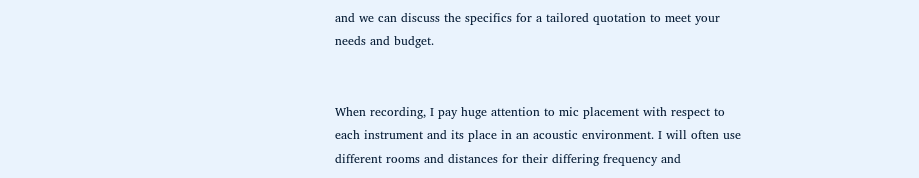and we can discuss the specifics for a tailored quotation to meet your needs and budget.


When recording, I pay huge attention to mic placement with respect to each instrument and its place in an acoustic environment. I will often use different rooms and distances for their differing frequency and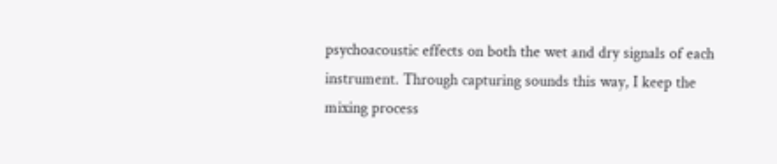psychoacoustic effects on both the wet and dry signals of each instrument. Through capturing sounds this way, I keep the mixing process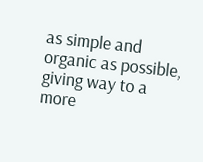as simple and organic as possible, giving way to a more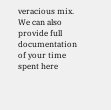veracious mix. We can also provide full documentation of your time spent here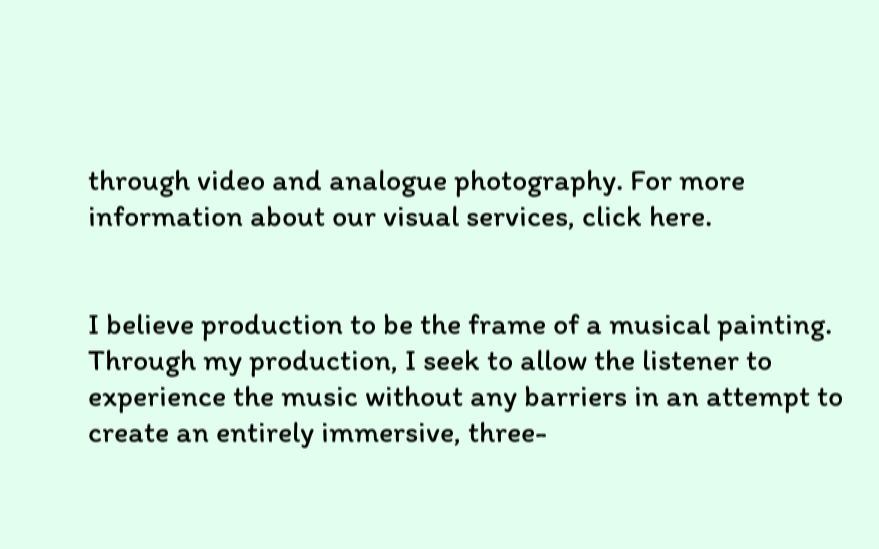through video and analogue photography. For more information about our visual services, click here.


I believe production to be the frame of a musical painting. Through my production, I seek to allow the listener to experience the music without any barriers in an attempt to create an entirely immersive, three-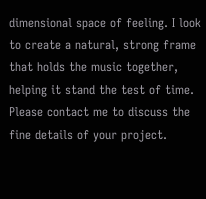dimensional space of feeling. I look to create a natural, strong frame that holds the music together, helping it stand the test of time. Please contact me to discuss the fine details of your project.